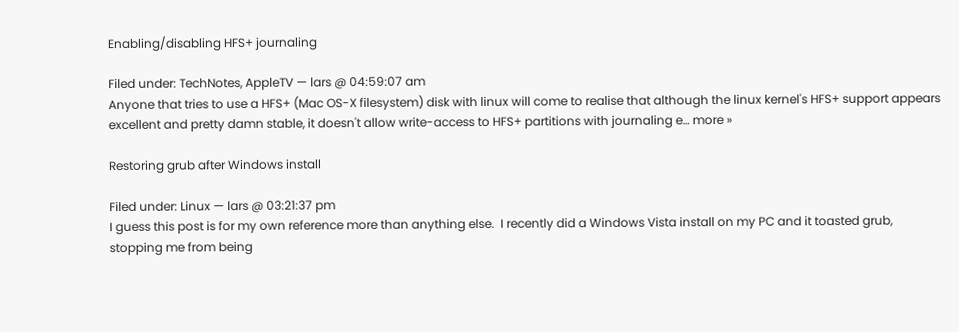Enabling/disabling HFS+ journaling

Filed under: TechNotes, AppleTV — lars @ 04:59:07 am
Anyone that tries to use a HFS+ (Mac OS-X filesystem) disk with linux will come to realise that although the linux kernel's HFS+ support appears excellent and pretty damn stable, it doesn't allow write-access to HFS+ partitions with journaling e… more »

Restoring grub after Windows install

Filed under: Linux — lars @ 03:21:37 pm
I guess this post is for my own reference more than anything else.  I recently did a Windows Vista install on my PC and it toasted grub, stopping me from being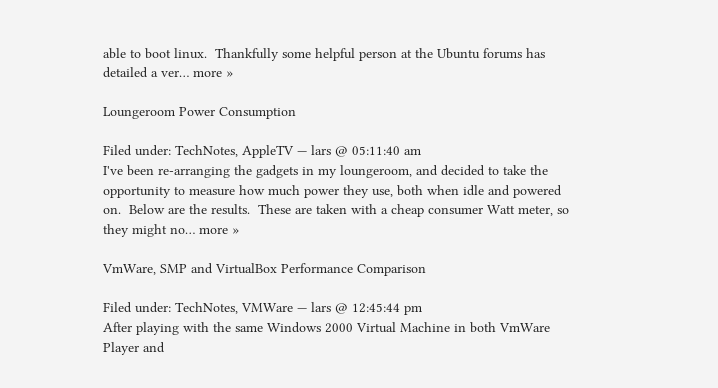able to boot linux.  Thankfully some helpful person at the Ubuntu forums has detailed a ver… more »

Loungeroom Power Consumption

Filed under: TechNotes, AppleTV — lars @ 05:11:40 am
I've been re-arranging the gadgets in my loungeroom, and decided to take the opportunity to measure how much power they use, both when idle and powered on.  Below are the results.  These are taken with a cheap consumer Watt meter, so they might no… more »

VmWare, SMP and VirtualBox Performance Comparison

Filed under: TechNotes, VMWare — lars @ 12:45:44 pm
After playing with the same Windows 2000 Virtual Machine in both VmWare Player and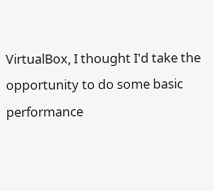VirtualBox, I thought I'd take the opportunity to do some basic performance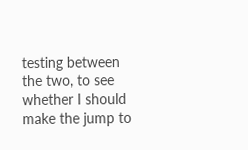testing between the two, to see whether I should make the jump to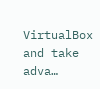VirtualBox and take adva…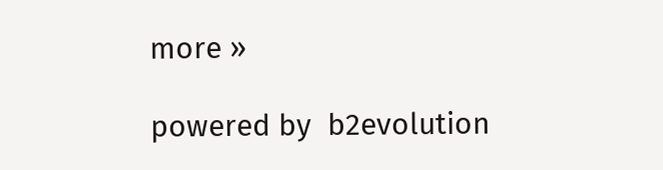more »

powered by  b2evolution